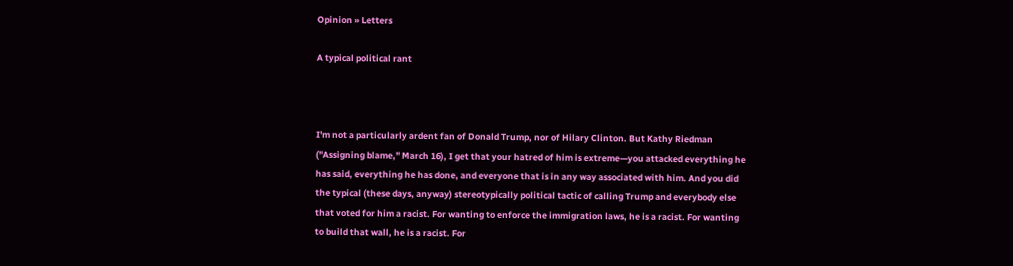Opinion » Letters

A typical political rant



I'm not a particularly ardent fan of Donald Trump, nor of Hilary Clinton. But Kathy Riedman ("Assigning blame," March 16), I get that your hatred of him is extreme—you attacked everything he has said, everything he has done, and everyone that is in any way associated with him. And you did the typical (these days, anyway) stereotypically political tactic of calling Trump and everybody else that voted for him a racist. For wanting to enforce the immigration laws, he is a racist. For wanting to build that wall, he is a racist. For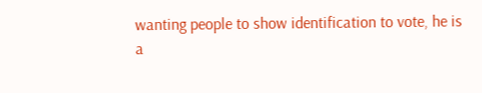wanting people to show identification to vote, he is a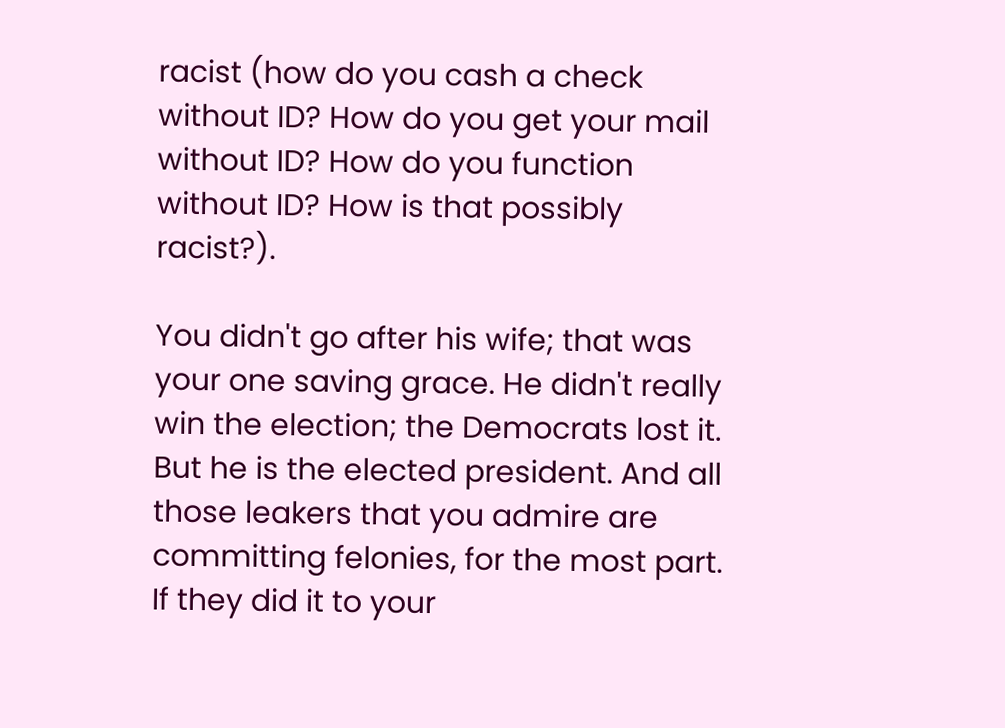racist (how do you cash a check without ID? How do you get your mail without ID? How do you function without ID? How is that possibly racist?).

You didn't go after his wife; that was your one saving grace. He didn't really win the election; the Democrats lost it. But he is the elected president. And all those leakers that you admire are committing felonies, for the most part. If they did it to your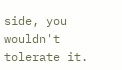side, you wouldn't tolerate it.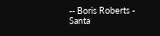-- Boris Roberts - Santa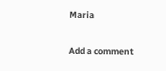Maria

Add a comment